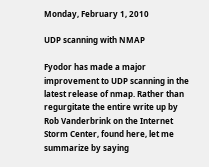Monday, February 1, 2010

UDP scanning with NMAP

Fyodor has made a major improvement to UDP scanning in the latest release of nmap. Rather than regurgitate the entire write up by Rob Vanderbrink on the Internet Storm Center, found here, let me summarize by saying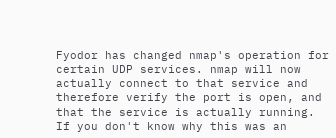Fyodor has changed nmap's operation for certain UDP services. nmap will now actually connect to that service and therefore verify the port is open, and that the service is actually running. If you don't know why this was an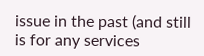issue in the past (and still is for any services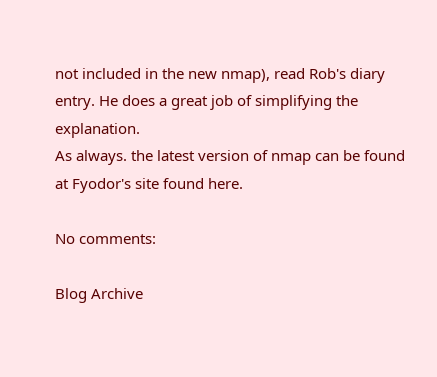not included in the new nmap), read Rob's diary entry. He does a great job of simplifying the explanation.
As always. the latest version of nmap can be found at Fyodor's site found here.

No comments:

Blog Archive